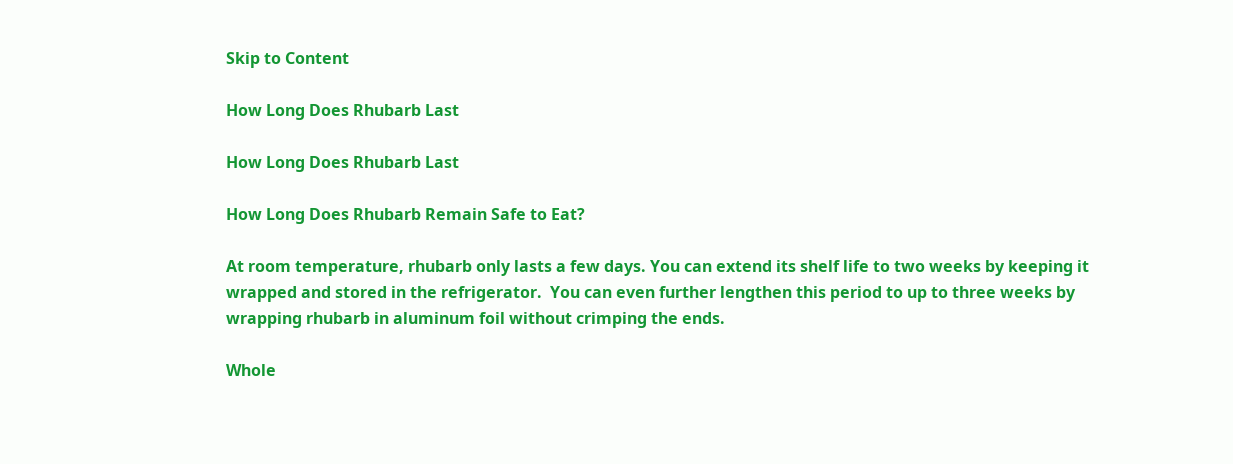Skip to Content

How Long Does Rhubarb Last

How Long Does Rhubarb Last

How Long Does Rhubarb Remain Safe to Eat?

At room temperature, rhubarb only lasts a few days. You can extend its shelf life to two weeks by keeping it wrapped and stored in the refrigerator.  You can even further lengthen this period to up to three weeks by wrapping rhubarb in aluminum foil without crimping the ends.

Whole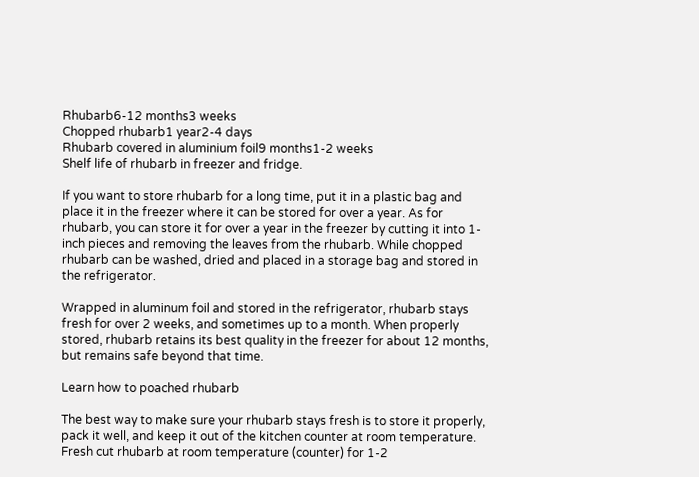Rhubarb6-12 months3 weeks
Chopped rhubarb1 year2-4 days
Rhubarb covered in aluminium foil9 months1-2 weeks
Shelf life of rhubarb in freezer and fridge.

If you want to store rhubarb for a long time, put it in a plastic bag and place it in the freezer where it can be stored for over a year. As for rhubarb, you can store it for over a year in the freezer by cutting it into 1-inch pieces and removing the leaves from the rhubarb. While chopped rhubarb can be washed, dried and placed in a storage bag and stored in the refrigerator.

Wrapped in aluminum foil and stored in the refrigerator, rhubarb stays fresh for over 2 weeks, and sometimes up to a month. When properly stored, rhubarb retains its best quality in the freezer for about 12 months, but remains safe beyond that time.

Learn how to poached rhubarb

The best way to make sure your rhubarb stays fresh is to store it properly, pack it well, and keep it out of the kitchen counter at room temperature. Fresh cut rhubarb at room temperature (counter) for 1-2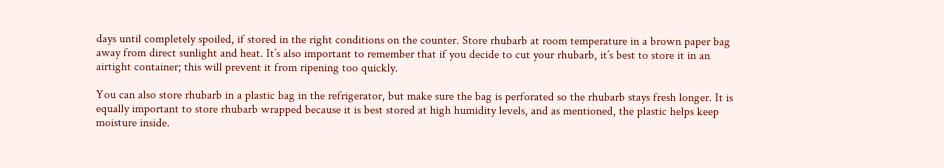days until completely spoiled, if stored in the right conditions on the counter. Store rhubarb at room temperature in a brown paper bag away from direct sunlight and heat. It’s also important to remember that if you decide to cut your rhubarb, it’s best to store it in an airtight container; this will prevent it from ripening too quickly.

You can also store rhubarb in a plastic bag in the refrigerator, but make sure the bag is perforated so the rhubarb stays fresh longer. It is equally important to store rhubarb wrapped because it is best stored at high humidity levels, and as mentioned, the plastic helps keep moisture inside.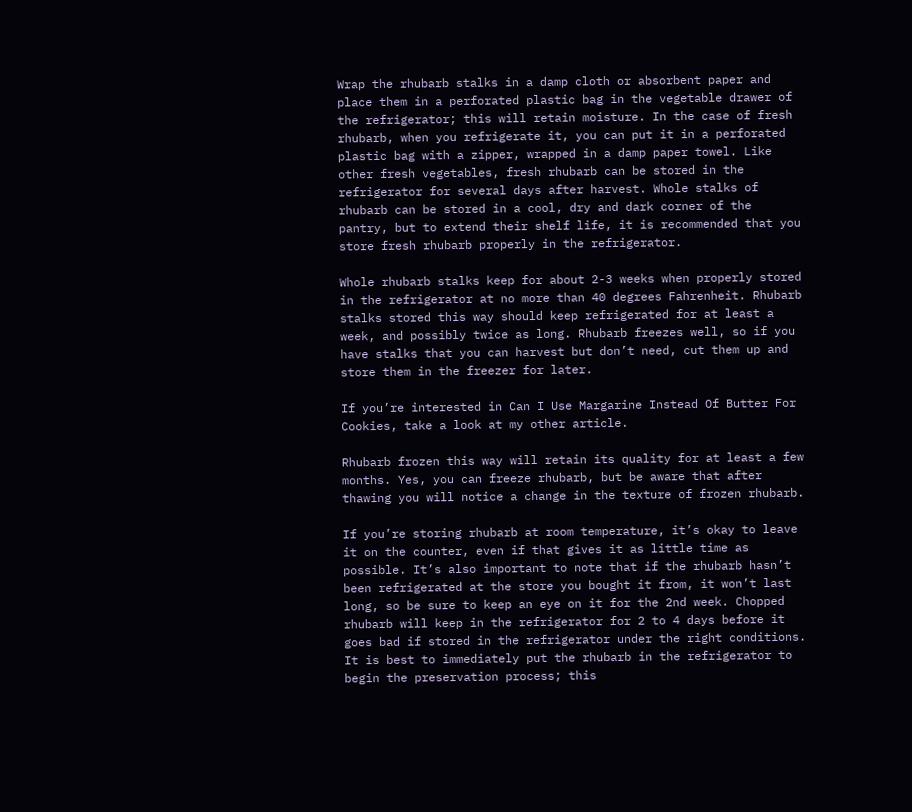Wrap the rhubarb stalks in a damp cloth or absorbent paper and place them in a perforated plastic bag in the vegetable drawer of the refrigerator; this will retain moisture. In the case of fresh rhubarb, when you refrigerate it, you can put it in a perforated plastic bag with a zipper, wrapped in a damp paper towel. Like other fresh vegetables, fresh rhubarb can be stored in the refrigerator for several days after harvest. Whole stalks of rhubarb can be stored in a cool, dry and dark corner of the pantry, but to extend their shelf life, it is recommended that you store fresh rhubarb properly in the refrigerator.

Whole rhubarb stalks keep for about 2-3 weeks when properly stored in the refrigerator at no more than 40 degrees Fahrenheit. Rhubarb stalks stored this way should keep refrigerated for at least a week, and possibly twice as long. Rhubarb freezes well, so if you have stalks that you can harvest but don’t need, cut them up and store them in the freezer for later.

If you’re interested in Can I Use Margarine Instead Of Butter For Cookies, take a look at my other article.

Rhubarb frozen this way will retain its quality for at least a few months. Yes, you can freeze rhubarb, but be aware that after thawing you will notice a change in the texture of frozen rhubarb.

If you’re storing rhubarb at room temperature, it’s okay to leave it on the counter, even if that gives it as little time as possible. It’s also important to note that if the rhubarb hasn’t been refrigerated at the store you bought it from, it won’t last long, so be sure to keep an eye on it for the 2nd week. Chopped rhubarb will keep in the refrigerator for 2 to 4 days before it goes bad if stored in the refrigerator under the right conditions. It is best to immediately put the rhubarb in the refrigerator to begin the preservation process; this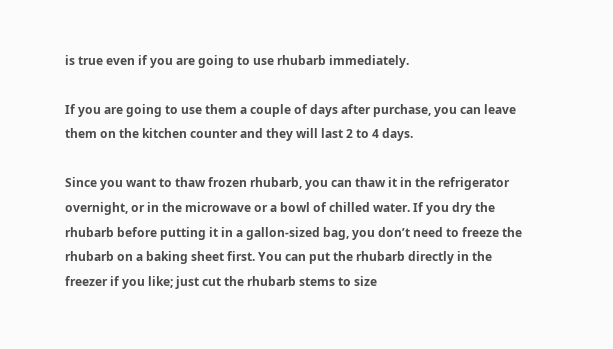is true even if you are going to use rhubarb immediately.

If you are going to use them a couple of days after purchase, you can leave them on the kitchen counter and they will last 2 to 4 days.

Since you want to thaw frozen rhubarb, you can thaw it in the refrigerator overnight, or in the microwave or a bowl of chilled water. If you dry the rhubarb before putting it in a gallon-sized bag, you don’t need to freeze the rhubarb on a baking sheet first. You can put the rhubarb directly in the freezer if you like; just cut the rhubarb stems to size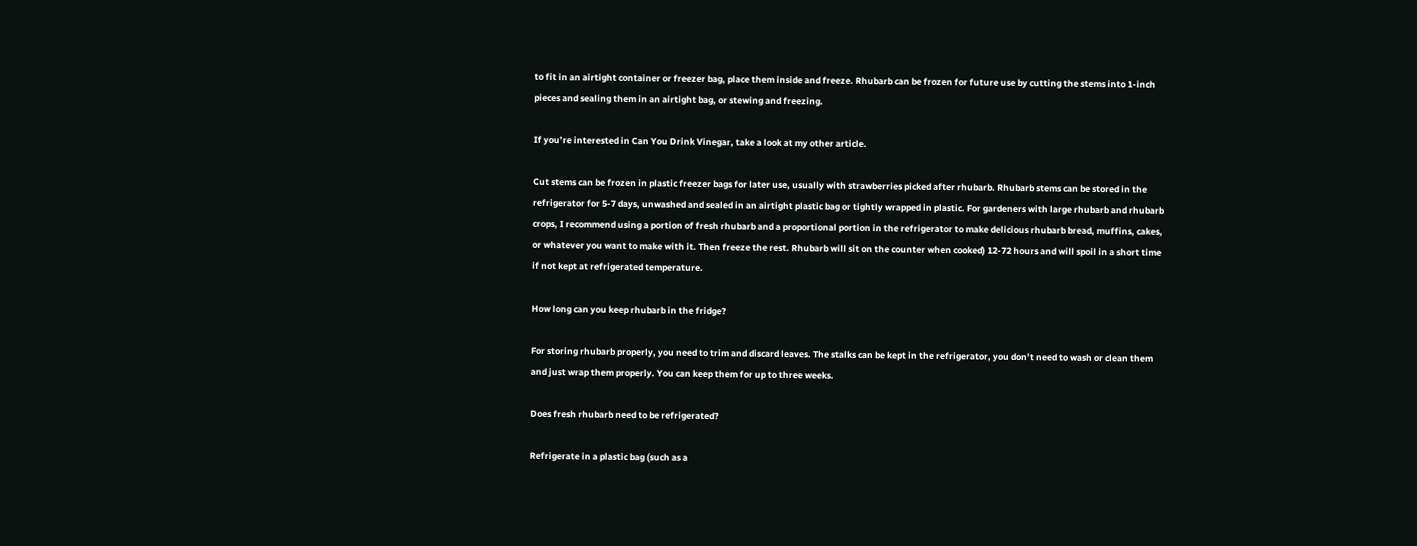to fit in an airtight container or freezer bag, place them inside and freeze. Rhubarb can be frozen for future use by cutting the stems into 1-inch pieces and sealing them in an airtight bag, or stewing and freezing.

If you’re interested in Can You Drink Vinegar, take a look at my other article.

Cut stems can be frozen in plastic freezer bags for later use, usually with strawberries picked after rhubarb. Rhubarb stems can be stored in the refrigerator for 5-7 days, unwashed and sealed in an airtight plastic bag or tightly wrapped in plastic. For gardeners with large rhubarb and rhubarb crops, I recommend using a portion of fresh rhubarb and a proportional portion in the refrigerator to make delicious rhubarb bread, muffins, cakes, or whatever you want to make with it. Then freeze the rest. Rhubarb will sit on the counter when cooked) 12-72 hours and will spoil in a short time if not kept at refrigerated temperature.

How long can you keep rhubarb in the fridge?

For storing rhubarb properly, you need to trim and discard leaves. The stalks can be kept in the refrigerator, you don’t need to wash or clean them and just wrap them properly. You can keep them for up to three weeks.

Does fresh rhubarb need to be refrigerated?

Refrigerate in a plastic bag (such as a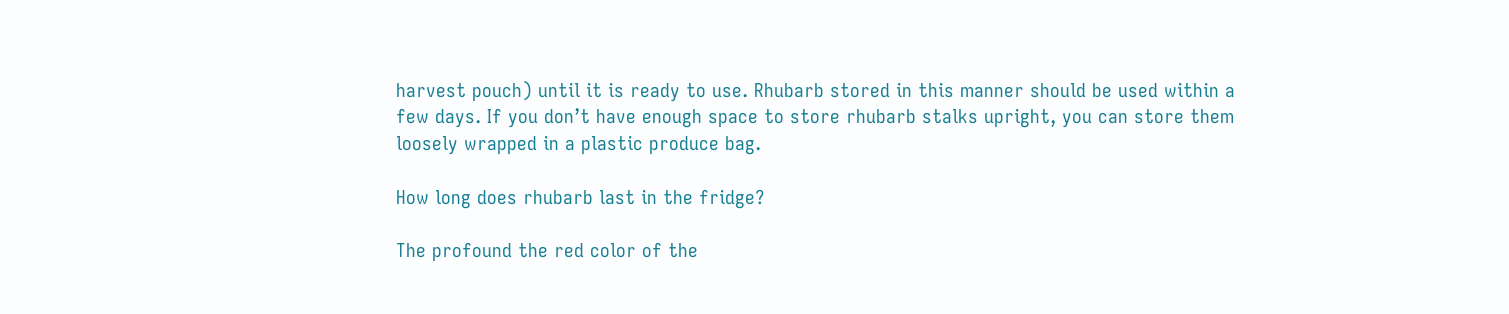harvest pouch) until it is ready to use. Rhubarb stored in this manner should be used within a few days. If you don’t have enough space to store rhubarb stalks upright, you can store them loosely wrapped in a plastic produce bag.

How long does rhubarb last in the fridge?

The profound the red color of the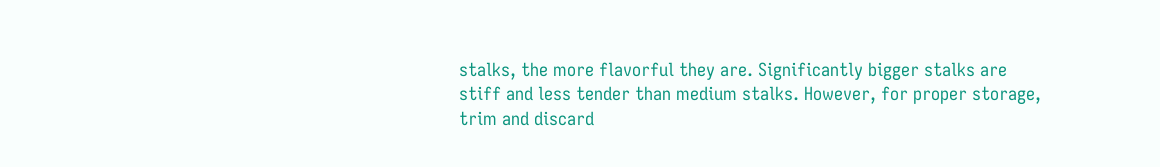stalks, the more flavorful they are. Significantly bigger stalks are stiff and less tender than medium stalks. However, for proper storage, trim and discard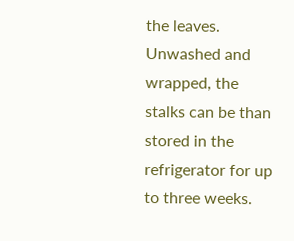the leaves. Unwashed and wrapped, the stalks can be than stored in the refrigerator for up to three weeks.